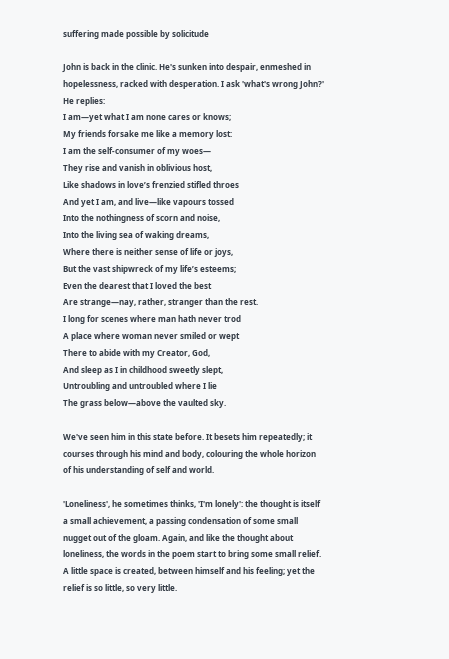suffering made possible by solicitude

John is back in the clinic. He's sunken into despair, enmeshed in hopelessness, racked with desperation. I ask 'what's wrong John?' He replies:
I am—yet what I am none cares or knows;
My friends forsake me like a memory lost:
I am the self-consumer of my woes—
They rise and vanish in oblivious host,
Like shadows in love’s frenzied stifled throes
And yet I am, and live—like vapours tossed
Into the nothingness of scorn and noise,
Into the living sea of waking dreams,
Where there is neither sense of life or joys,
But the vast shipwreck of my life’s esteems;
Even the dearest that I loved the best
Are strange—nay, rather, stranger than the rest.
I long for scenes where man hath never trod
A place where woman never smiled or wept
There to abide with my Creator, God,
And sleep as I in childhood sweetly slept,
Untroubling and untroubled where I lie
The grass below—above the vaulted sky.

We've seen him in this state before. It besets him repeatedly; it courses through his mind and body, colouring the whole horizon of his understanding of self and world.

'Loneliness', he sometimes thinks, 'I'm lonely': the thought is itself a small achievement, a passing condensation of some small nugget out of the gloam. Again, and like the thought about loneliness, the words in the poem start to bring some small relief. A little space is created, between himself and his feeling; yet the relief is so little, so very little.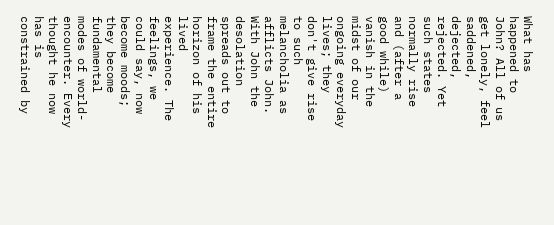What has happened to John? All of us get lonely, feel saddened, dejected, rejected. Yet such states normally rise and (after a good while) vanish in the midst of our ongoing everyday lives; they don't give rise to such melancholia as afflicts John. With John the desolation spreads out to frame the entire horizon of his lived experience. The feelings, we could say, now become moods; they become fundamental modes of world-encounter. Every thought he now has is constrained by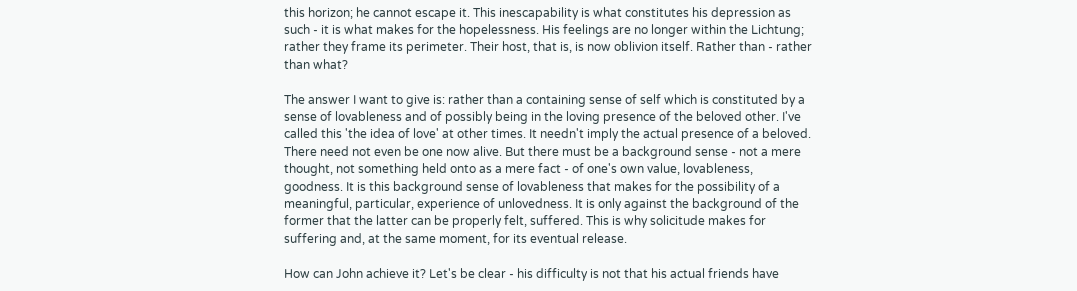this horizon; he cannot escape it. This inescapability is what constitutes his depression as such - it is what makes for the hopelessness. His feelings are no longer within the Lichtung; rather they frame its perimeter. Their host, that is, is now oblivion itself. Rather than - rather than what?

The answer I want to give is: rather than a containing sense of self which is constituted by a sense of lovableness and of possibly being in the loving presence of the beloved other. I've called this 'the idea of love' at other times. It needn't imply the actual presence of a beloved. There need not even be one now alive. But there must be a background sense - not a mere thought, not something held onto as a mere fact - of one's own value, lovableness, goodness. It is this background sense of lovableness that makes for the possibility of a meaningful, particular, experience of unlovedness. It is only against the background of the former that the latter can be properly felt, suffered. This is why solicitude makes for suffering and, at the same moment, for its eventual release.

How can John achieve it? Let's be clear - his difficulty is not that his actual friends have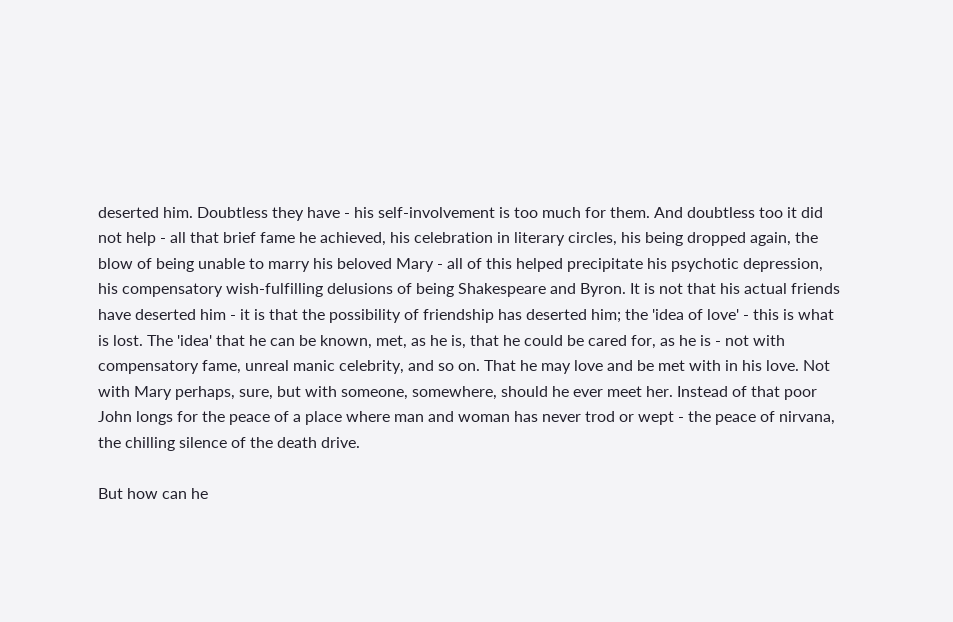deserted him. Doubtless they have - his self-involvement is too much for them. And doubtless too it did not help - all that brief fame he achieved, his celebration in literary circles, his being dropped again, the blow of being unable to marry his beloved Mary - all of this helped precipitate his psychotic depression, his compensatory wish-fulfilling delusions of being Shakespeare and Byron. It is not that his actual friends have deserted him - it is that the possibility of friendship has deserted him; the 'idea of love' - this is what is lost. The 'idea' that he can be known, met, as he is, that he could be cared for, as he is - not with compensatory fame, unreal manic celebrity, and so on. That he may love and be met with in his love. Not with Mary perhaps, sure, but with someone, somewhere, should he ever meet her. Instead of that poor John longs for the peace of a place where man and woman has never trod or wept - the peace of nirvana, the chilling silence of the death drive.

But how can he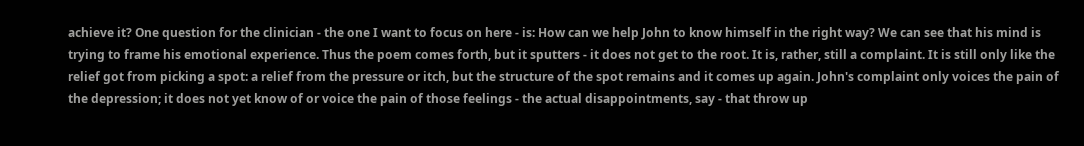achieve it? One question for the clinician - the one I want to focus on here - is: How can we help John to know himself in the right way? We can see that his mind is trying to frame his emotional experience. Thus the poem comes forth, but it sputters - it does not get to the root. It is, rather, still a complaint. It is still only like the relief got from picking a spot: a relief from the pressure or itch, but the structure of the spot remains and it comes up again. John's complaint only voices the pain of the depression; it does not yet know of or voice the pain of those feelings - the actual disappointments, say - that throw up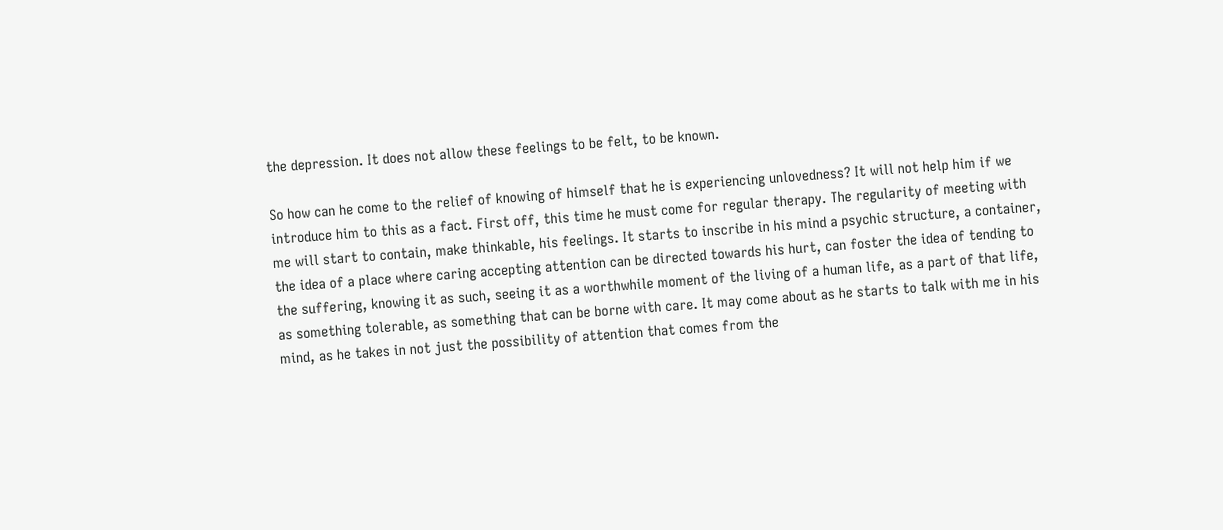the depression. It does not allow these feelings to be felt, to be known.

So how can he come to the relief of knowing of himself that he is experiencing unlovedness? It will not help him if we introduce him to this as a fact. First off, this time he must come for regular therapy. The regularity of meeting with me will start to contain, make thinkable, his feelings. It starts to inscribe in his mind a psychic structure, a container, the idea of a place where caring accepting attention can be directed towards his hurt, can foster the idea of tending to the suffering, knowing it as such, seeing it as a worthwhile moment of the living of a human life, as a part of that life, as something tolerable, as something that can be borne with care. It may come about as he starts to talk with me in his mind, as he takes in not just the possibility of attention that comes from the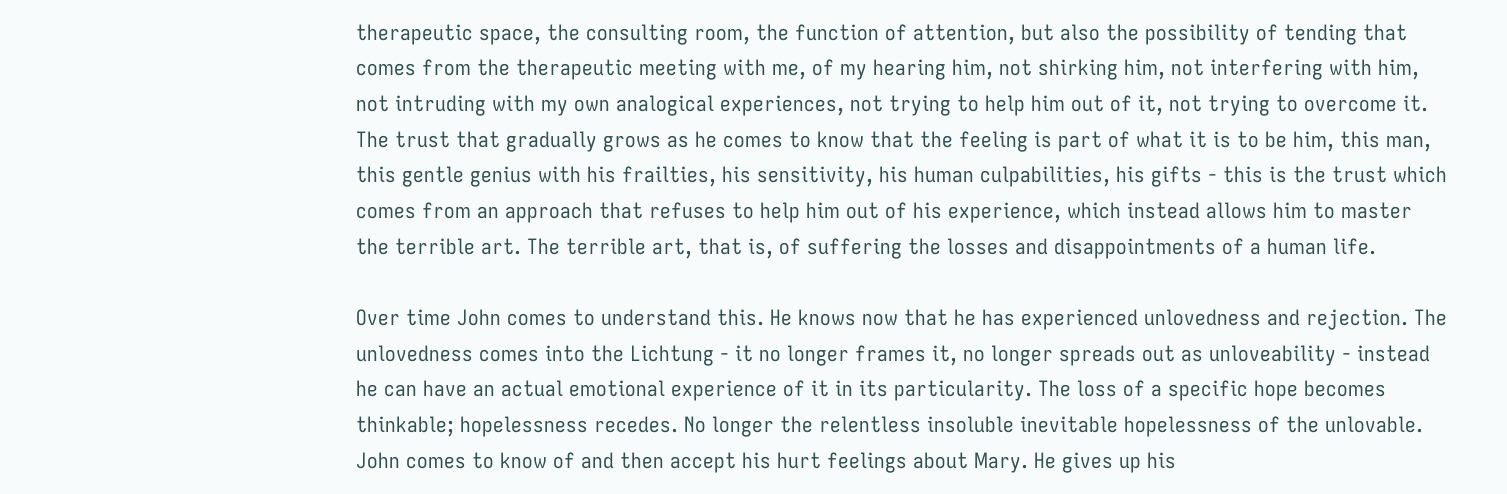therapeutic space, the consulting room, the function of attention, but also the possibility of tending that comes from the therapeutic meeting with me, of my hearing him, not shirking him, not interfering with him, not intruding with my own analogical experiences, not trying to help him out of it, not trying to overcome it. The trust that gradually grows as he comes to know that the feeling is part of what it is to be him, this man, this gentle genius with his frailties, his sensitivity, his human culpabilities, his gifts - this is the trust which comes from an approach that refuses to help him out of his experience, which instead allows him to master the terrible art. The terrible art, that is, of suffering the losses and disappointments of a human life.

Over time John comes to understand this. He knows now that he has experienced unlovedness and rejection. The unlovedness comes into the Lichtung - it no longer frames it, no longer spreads out as unloveability - instead he can have an actual emotional experience of it in its particularity. The loss of a specific hope becomes thinkable; hopelessness recedes. No longer the relentless insoluble inevitable hopelessness of the unlovable. John comes to know of and then accept his hurt feelings about Mary. He gives up his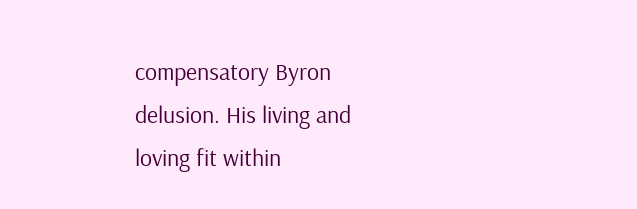compensatory Byron delusion. His living and loving fit within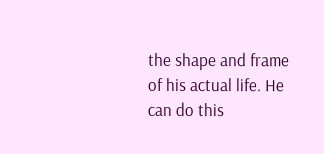the shape and frame of his actual life. He can do this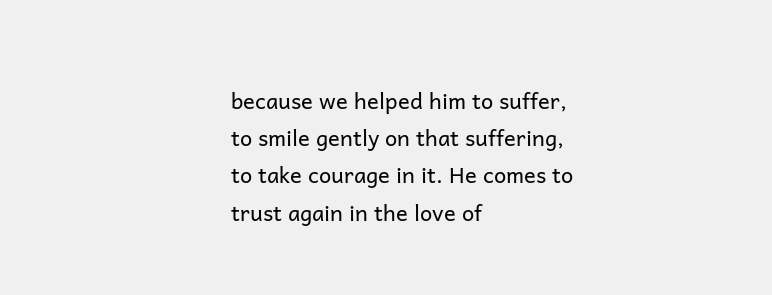because we helped him to suffer, to smile gently on that suffering, to take courage in it. He comes to trust again in the love of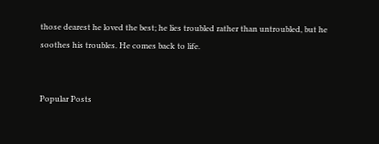those dearest he loved the best; he lies troubled rather than untroubled, but he soothes his troubles. He comes back to life.


Popular Posts